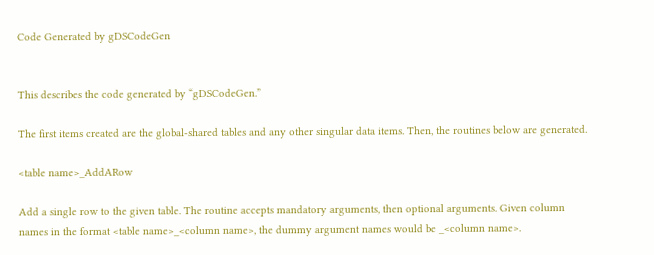Code Generated by gDSCodeGen


This describes the code generated by “gDSCodeGen.”

The first items created are the global-shared tables and any other singular data items. Then, the routines below are generated.

<table name>_AddARow

Add a single row to the given table. The routine accepts mandatory arguments, then optional arguments. Given column names in the format <table name>_<column name>, the dummy argument names would be _<column name>.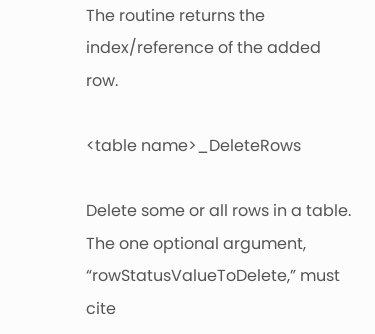The routine returns the index/reference of the added row.

<table name>_DeleteRows

Delete some or all rows in a table. The one optional argument, “rowStatusValueToDelete,” must cite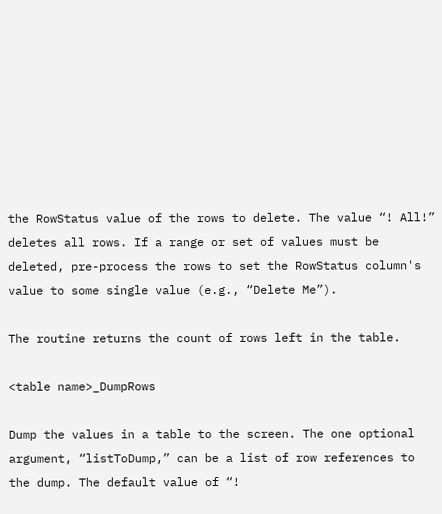the RowStatus value of the rows to delete. The value “! All!” deletes all rows. If a range or set of values must be deleted, pre-process the rows to set the RowStatus column's value to some single value (e.g., “Delete Me”).

The routine returns the count of rows left in the table.

<table name>_DumpRows

Dump the values in a table to the screen. The one optional argument, “listToDump,” can be a list of row references to the dump. The default value of “!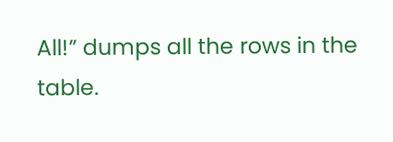All!” dumps all the rows in the table.